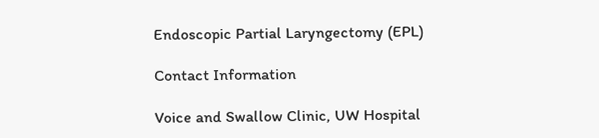Endoscopic Partial Laryngectomy (EPL)

Contact Information

Voice and Swallow Clinic, UW Hospital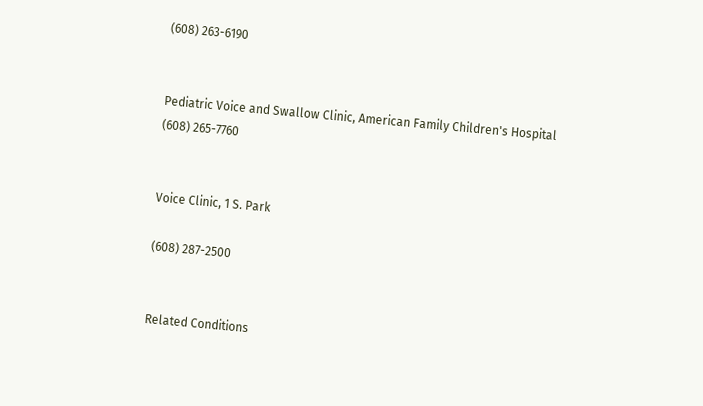(608) 263-6190


Pediatric Voice and Swallow Clinic, American Family Children's Hospital
(608) 265-7760


Voice Clinic, 1 S. Park

(608) 287-2500


Related Conditions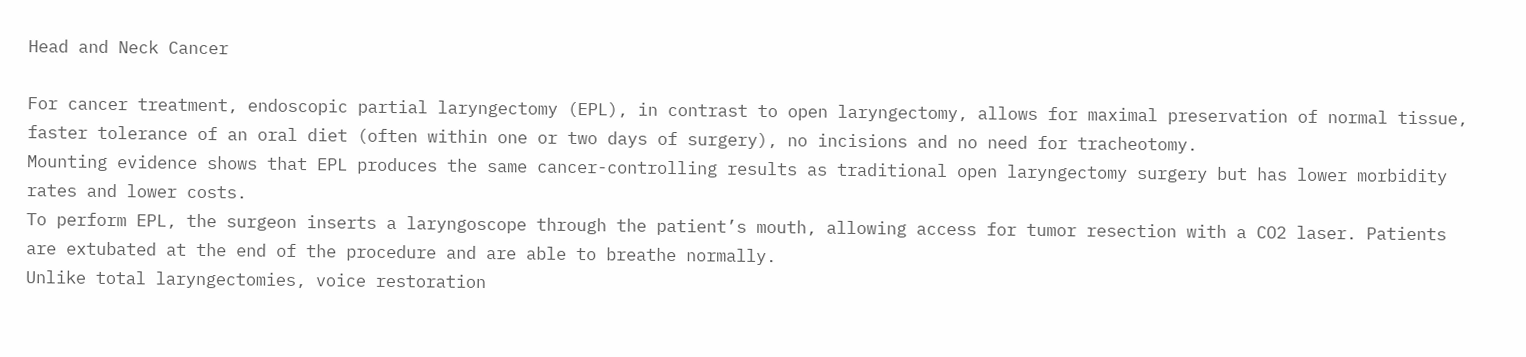Head and Neck Cancer

For cancer treatment, endoscopic partial laryngectomy (EPL), in contrast to open laryngectomy, allows for maximal preservation of normal tissue, faster tolerance of an oral diet (often within one or two days of surgery), no incisions and no need for tracheotomy.
Mounting evidence shows that EPL produces the same cancer-controlling results as traditional open laryngectomy surgery but has lower morbidity rates and lower costs.
To perform EPL, the surgeon inserts a laryngoscope through the patient’s mouth, allowing access for tumor resection with a CO2 laser. Patients are extubated at the end of the procedure and are able to breathe normally.
Unlike total laryngectomies, voice restoration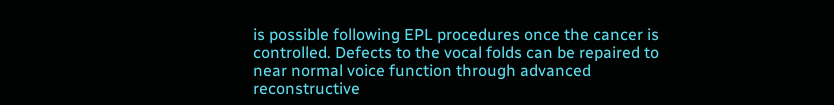is possible following EPL procedures once the cancer is controlled. Defects to the vocal folds can be repaired to near normal voice function through advanced reconstructive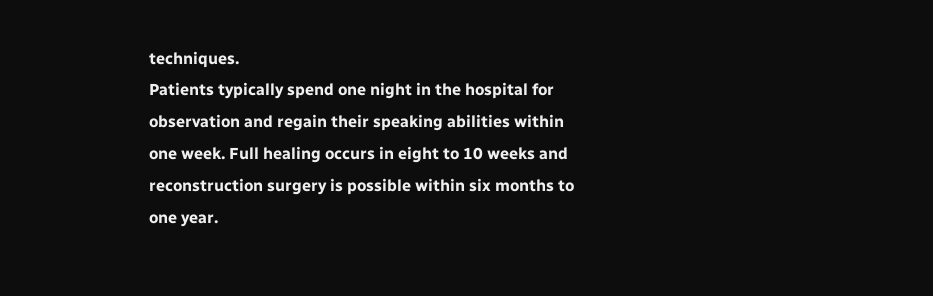techniques.
Patients typically spend one night in the hospital for observation and regain their speaking abilities within one week. Full healing occurs in eight to 10 weeks and reconstruction surgery is possible within six months to one year.